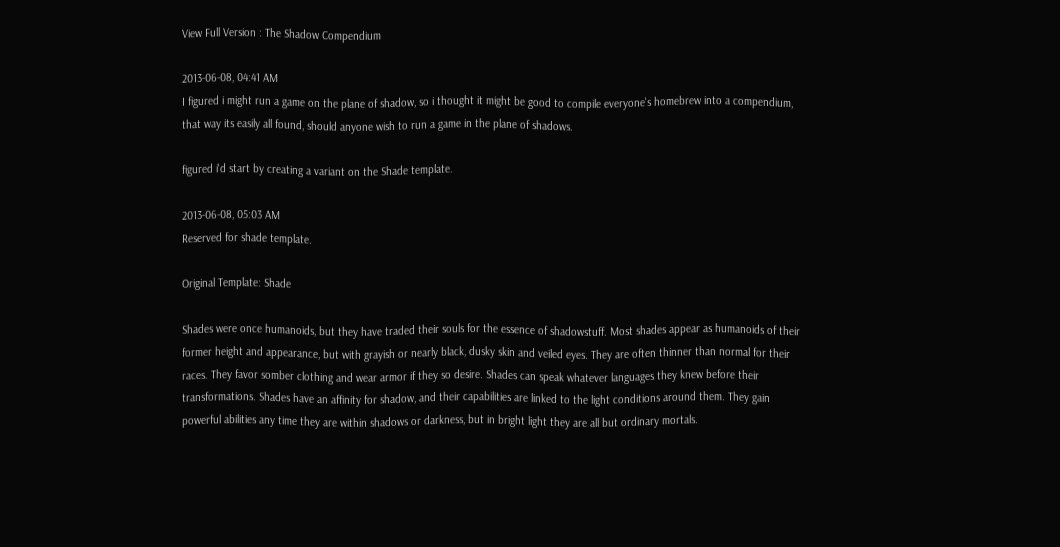View Full Version : The Shadow Compendium

2013-06-08, 04:41 AM
I figured i might run a game on the plane of shadow, so i thought it might be good to compile everyone's homebrew into a compendium, that way its easily all found, should anyone wish to run a game in the plane of shadows.

figured i'd start by creating a variant on the Shade template.

2013-06-08, 05:03 AM
Reserved for shade template.

Original Template: Shade

Shades were once humanoids, but they have traded their souls for the essence of shadowstuff. Most shades appear as humanoids of their former height and appearance, but with grayish or nearly black, dusky skin and veiled eyes. They are often thinner than normal for their races. They favor somber clothing and wear armor if they so desire. Shades can speak whatever languages they knew before their transformations. Shades have an affinity for shadow, and their capabilities are linked to the light conditions around them. They gain powerful abilities any time they are within shadows or darkness, but in bright light they are all but ordinary mortals.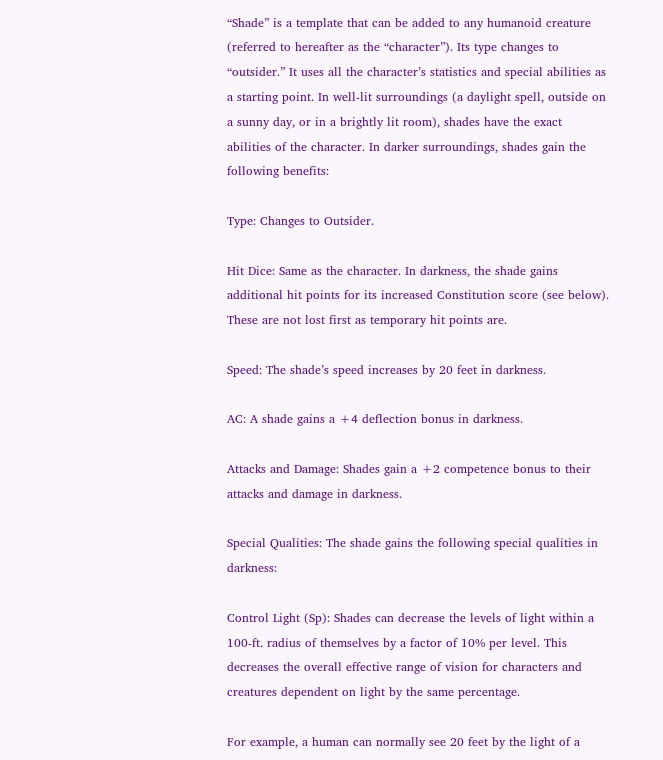“Shade” is a template that can be added to any humanoid creature (referred to hereafter as the “character”). Its type changes to “outsider.” It uses all the character’s statistics and special abilities as a starting point. In well-lit surroundings (a daylight spell, outside on a sunny day, or in a brightly lit room), shades have the exact abilities of the character. In darker surroundings, shades gain the following benefits:

Type: Changes to Outsider.

Hit Dice: Same as the character. In darkness, the shade gains additional hit points for its increased Constitution score (see below). These are not lost first as temporary hit points are.

Speed: The shade’s speed increases by 20 feet in darkness.

AC: A shade gains a +4 deflection bonus in darkness.

Attacks and Damage: Shades gain a +2 competence bonus to their attacks and damage in darkness.

Special Qualities: The shade gains the following special qualities in darkness:

Control Light (Sp): Shades can decrease the levels of light within a 100-ft. radius of themselves by a factor of 10% per level. This decreases the overall effective range of vision for characters and creatures dependent on light by the same percentage.

For example, a human can normally see 20 feet by the light of a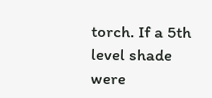torch. If a 5th level shade were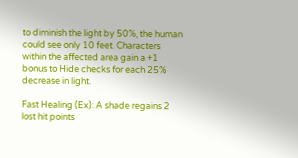to diminish the light by 50%, the human could see only 10 feet. Characters within the affected area gain a +1 bonus to Hide checks for each 25% decrease in light.

Fast Healing (Ex): A shade regains 2 lost hit points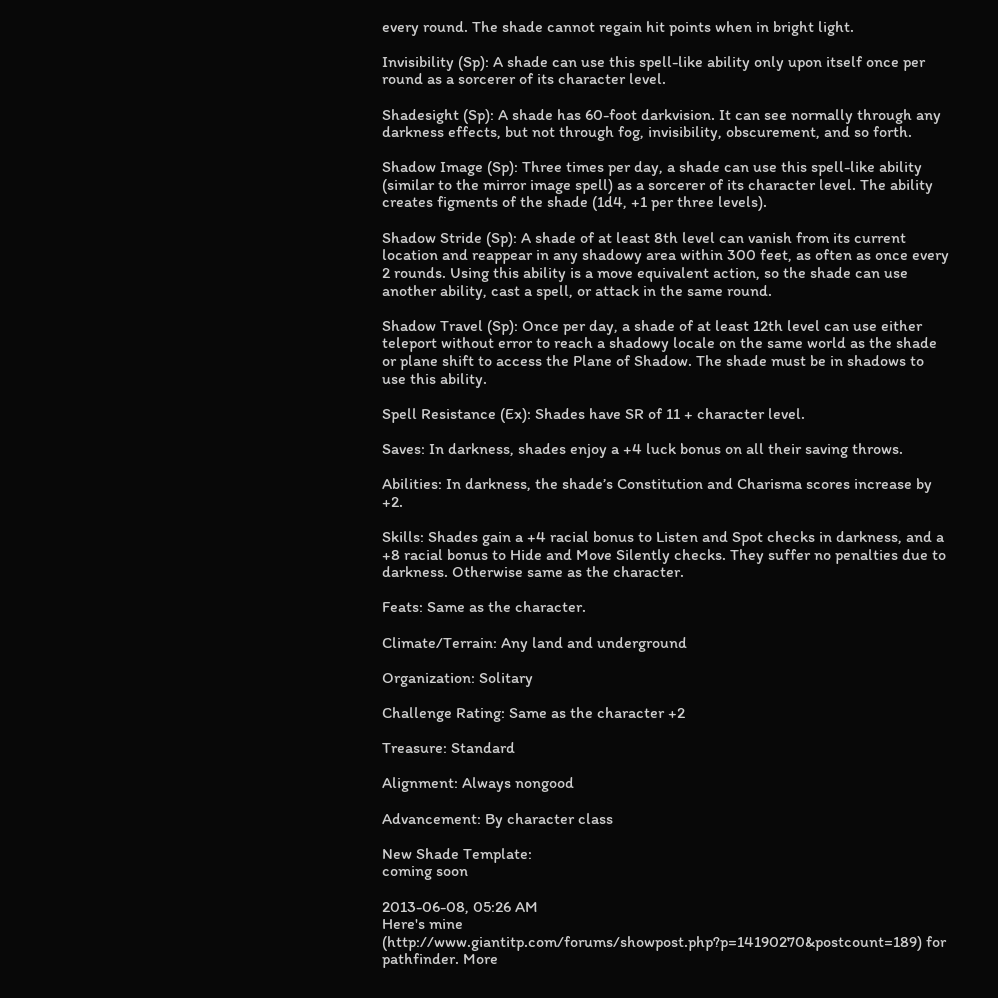every round. The shade cannot regain hit points when in bright light.

Invisibility (Sp): A shade can use this spell-like ability only upon itself once per round as a sorcerer of its character level.

Shadesight (Sp): A shade has 60-foot darkvision. It can see normally through any darkness effects, but not through fog, invisibility, obscurement, and so forth.

Shadow Image (Sp): Three times per day, a shade can use this spell-like ability (similar to the mirror image spell) as a sorcerer of its character level. The ability creates figments of the shade (1d4, +1 per three levels).

Shadow Stride (Sp): A shade of at least 8th level can vanish from its current location and reappear in any shadowy area within 300 feet, as often as once every 2 rounds. Using this ability is a move equivalent action, so the shade can use another ability, cast a spell, or attack in the same round.

Shadow Travel (Sp): Once per day, a shade of at least 12th level can use either teleport without error to reach a shadowy locale on the same world as the shade or plane shift to access the Plane of Shadow. The shade must be in shadows to use this ability.

Spell Resistance (Ex): Shades have SR of 11 + character level.

Saves: In darkness, shades enjoy a +4 luck bonus on all their saving throws.

Abilities: In darkness, the shade’s Constitution and Charisma scores increase by +2.

Skills: Shades gain a +4 racial bonus to Listen and Spot checks in darkness, and a +8 racial bonus to Hide and Move Silently checks. They suffer no penalties due to darkness. Otherwise same as the character.

Feats: Same as the character.

Climate/Terrain: Any land and underground

Organization: Solitary

Challenge Rating: Same as the character +2

Treasure: Standard

Alignment: Always nongood

Advancement: By character class

New Shade Template:
coming soon

2013-06-08, 05:26 AM
Here's mine (http://www.giantitp.com/forums/showpost.php?p=14190270&postcount=189) for pathfinder. More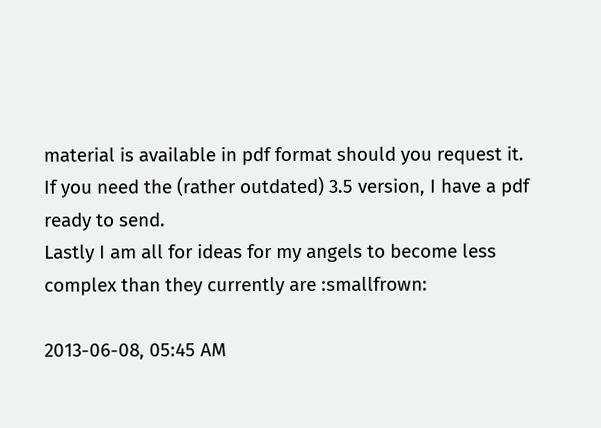material is available in pdf format should you request it.
If you need the (rather outdated) 3.5 version, I have a pdf ready to send.
Lastly I am all for ideas for my angels to become less complex than they currently are :smallfrown:

2013-06-08, 05:45 AM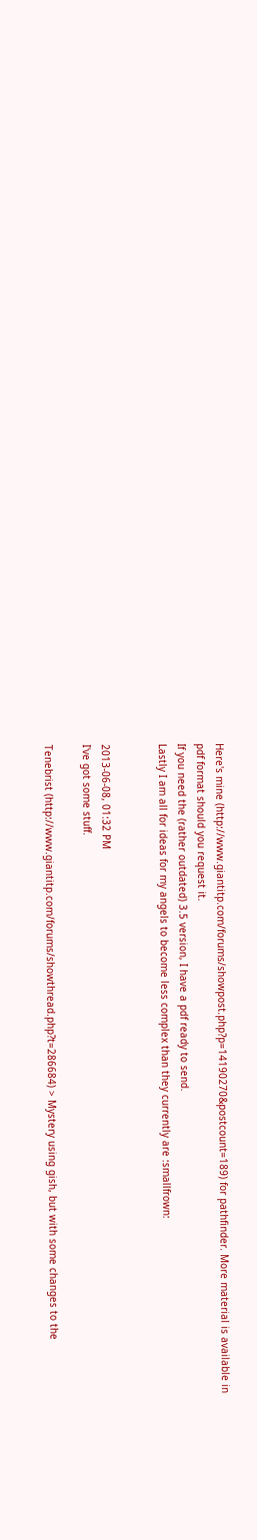Here's mine (http://www.giantitp.com/forums/showpost.php?p=14190270&postcount=189) for pathfinder. More material is available in pdf format should you request it.
If you need the (rather outdated) 3.5 version, I have a pdf ready to send.
Lastly I am all for ideas for my angels to become less complex than they currently are :smallfrown:


2013-06-08, 01:32 PM
I've got some stuff.

Tenebrist (http://www.giantitp.com/forums/showthread.php?t=286684) > Mystery using gish, but with some changes to the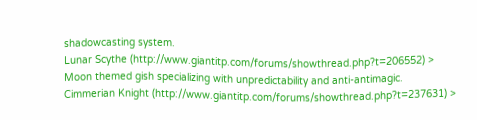shadowcasting system.
Lunar Scythe (http://www.giantitp.com/forums/showthread.php?t=206552) > Moon themed gish specializing with unpredictability and anti-antimagic.
Cimmerian Knight (http://www.giantitp.com/forums/showthread.php?t=237631) >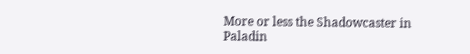More or less the Shadowcaster in Paladin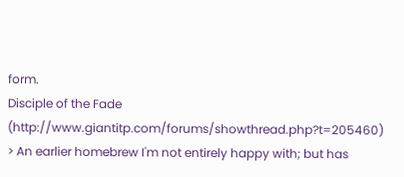form.
Disciple of the Fade (http://www.giantitp.com/forums/showthread.php?t=205460) > An earlier homebrew I'm not entirely happy with; but has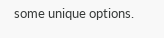some unique options.